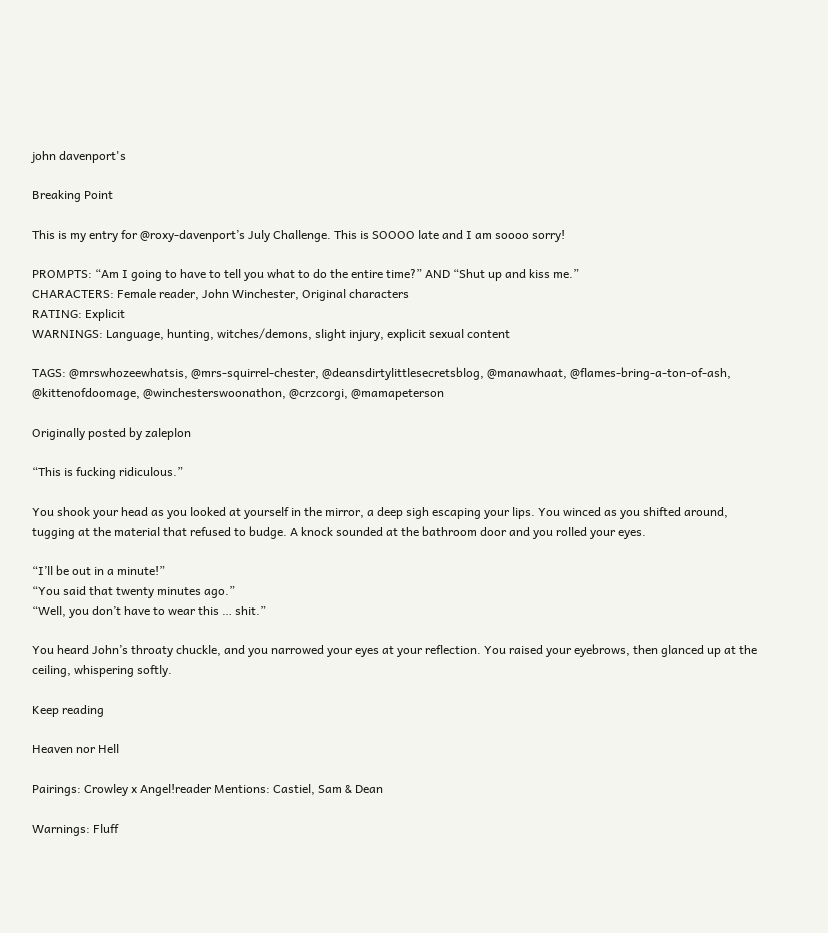john davenport's

Breaking Point

This is my entry for @roxy-davenport’s July Challenge. This is SOOOO late and I am soooo sorry!

PROMPTS: “Am I going to have to tell you what to do the entire time?” AND “Shut up and kiss me.”
CHARACTERS: Female reader, John Winchester, Original characters
RATING: Explicit
WARNINGS: Language, hunting, witches/demons, slight injury, explicit sexual content

TAGS: @mrswhozeewhatsis, @mrs-squirrel-chester, @deansdirtylittlesecretsblog, @manawhaat, @flames-bring-a-ton-of-ash, @kittenofdoomage, @winchesterswoonathon, @crzcorgi, @mamapeterson

Originally posted by zaleplon

“This is fucking ridiculous.”

You shook your head as you looked at yourself in the mirror, a deep sigh escaping your lips. You winced as you shifted around, tugging at the material that refused to budge. A knock sounded at the bathroom door and you rolled your eyes.

“I’ll be out in a minute!”
“You said that twenty minutes ago.”
“Well, you don’t have to wear this … shit.”

You heard John’s throaty chuckle, and you narrowed your eyes at your reflection. You raised your eyebrows, then glanced up at the ceiling, whispering softly.

Keep reading

Heaven nor Hell

Pairings: Crowley x Angel!reader Mentions: Castiel, Sam & Dean

Warnings: Fluff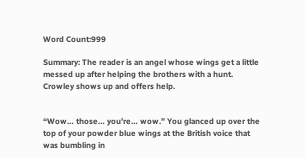Word Count:999

Summary: The reader is an angel whose wings get a little messed up after helping the brothers with a hunt. Crowley shows up and offers help.


“Wow… those… you’re… wow.” You glanced up over the top of your powder blue wings at the British voice that was bumbling in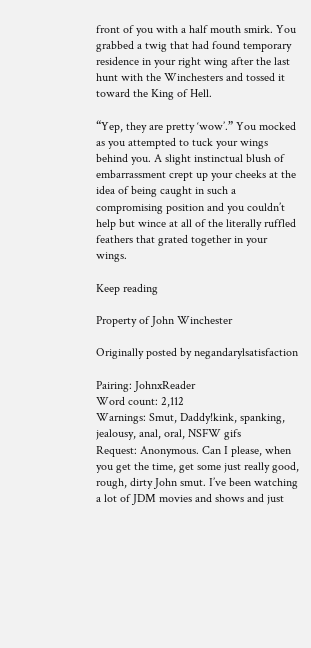front of you with a half mouth smirk. You grabbed a twig that had found temporary residence in your right wing after the last hunt with the Winchesters and tossed it toward the King of Hell.

“Yep, they are pretty ‘wow’.” You mocked as you attempted to tuck your wings behind you. A slight instinctual blush of embarrassment crept up your cheeks at the idea of being caught in such a compromising position and you couldn’t help but wince at all of the literally ruffled feathers that grated together in your wings.

Keep reading

Property of John Winchester

Originally posted by negandarylsatisfaction

Pairing: JohnxReader
Word count: 2,112
Warnings: Smut, Daddy!kink, spanking, jealousy, anal, oral, NSFW gifs
Request: Anonymous. Can I please, when you get the time, get some just really good, rough, dirty John smut. I’ve been watching a lot of JDM movies and shows and just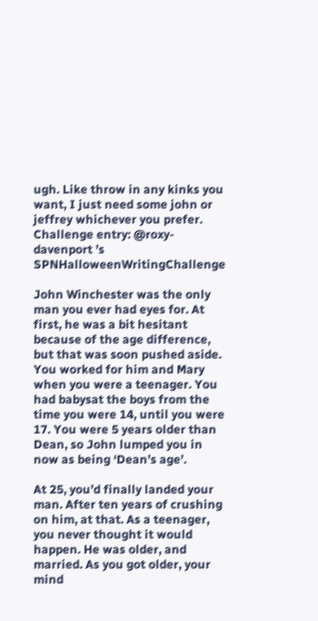ugh. Like throw in any kinks you want, I just need some john or jeffrey whichever you prefer.
Challenge entry: @roxy-davenport ’s SPNHalloweenWritingChallenge

John Winchester was the only man you ever had eyes for. At first, he was a bit hesitant because of the age difference, but that was soon pushed aside. You worked for him and Mary when you were a teenager. You had babysat the boys from the time you were 14, until you were 17. You were 5 years older than Dean, so John lumped you in now as being ‘Dean’s age’.

At 25, you’d finally landed your man. After ten years of crushing on him, at that. As a teenager, you never thought it would happen. He was older, and married. As you got older, your mind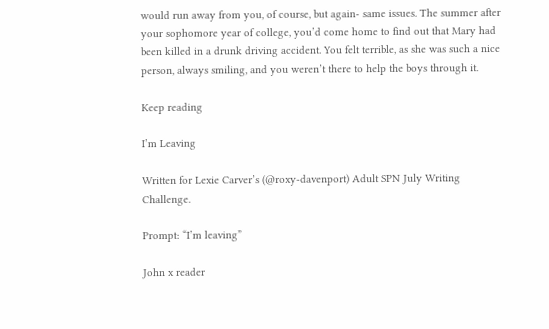would run away from you, of course, but again- same issues. The summer after your sophomore year of college, you’d come home to find out that Mary had been killed in a drunk driving accident. You felt terrible, as she was such a nice person, always smiling, and you weren’t there to help the boys through it.

Keep reading

I’m Leaving

Written for Lexie Carver’s (@roxy-davenport) Adult SPN July Writing Challenge.

Prompt: “I’m leaving”

John x reader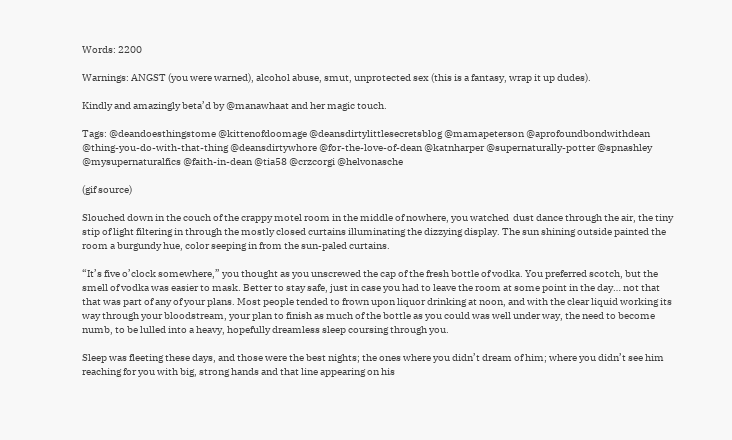Words: 2200

Warnings: ANGST (you were warned), alcohol abuse, smut, unprotected sex (this is a fantasy, wrap it up dudes).

Kindly and amazingly beta’d by @manawhaat and her magic touch.

Tags: @deandoesthingstome @kittenofdoomage @deansdirtylittlesecretsblog @mamapeterson @aprofoundbondwithdean @thing-you-do-with-that-thing @deansdirtywhore @for-the-love-of-dean @katnharper @supernaturally-potter @spnashley @mysupernaturalfics @faith-in-dean @tia58 @crzcorgi @helvonasche

(gif source)

Slouched down in the couch of the crappy motel room in the middle of nowhere, you watched  dust dance through the air, the tiny stip of light filtering in through the mostly closed curtains illuminating the dizzying display. The sun shining outside painted the room a burgundy hue, color seeping in from the sun-paled curtains.

“It’s five o’clock somewhere,” you thought as you unscrewed the cap of the fresh bottle of vodka. You preferred scotch, but the smell of vodka was easier to mask. Better to stay safe, just in case you had to leave the room at some point in the day… not that that was part of any of your plans. Most people tended to frown upon liquor drinking at noon, and with the clear liquid working its way through your bloodstream, your plan to finish as much of the bottle as you could was well under way, the need to become numb, to be lulled into a heavy, hopefully dreamless sleep coursing through you.

Sleep was fleeting these days, and those were the best nights; the ones where you didn’t dream of him; where you didn’t see him reaching for you with big, strong hands and that line appearing on his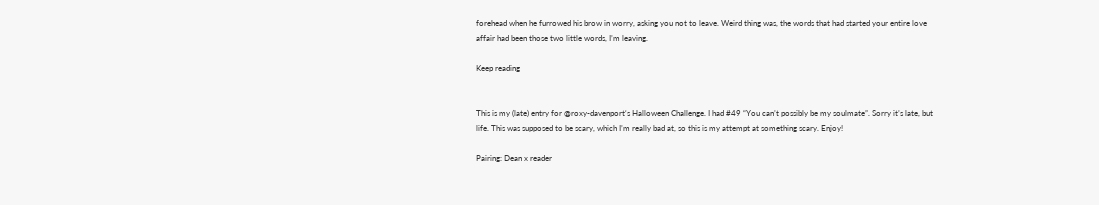forehead when he furrowed his brow in worry, asking you not to leave. Weird thing was, the words that had started your entire love affair had been those two little words, I’m leaving.

Keep reading


This is my (late) entry for @roxy-davenport‘s Halloween Challenge. I had #49 “You can’t possibly be my soulmate”. Sorry it’s late, but life. This was supposed to be scary, which I’m really bad at, so this is my attempt at something scary. Enjoy!

Pairing: Dean x reader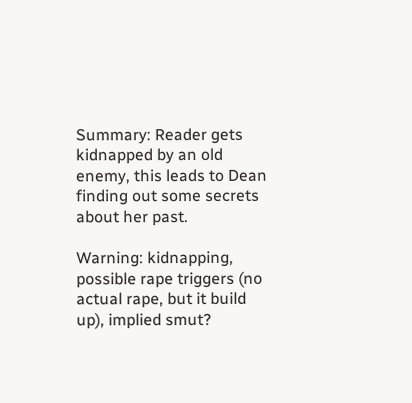Summary: Reader gets kidnapped by an old enemy, this leads to Dean finding out some secrets about her past.

Warning: kidnapping, possible rape triggers (no actual rape, but it build up), implied smut?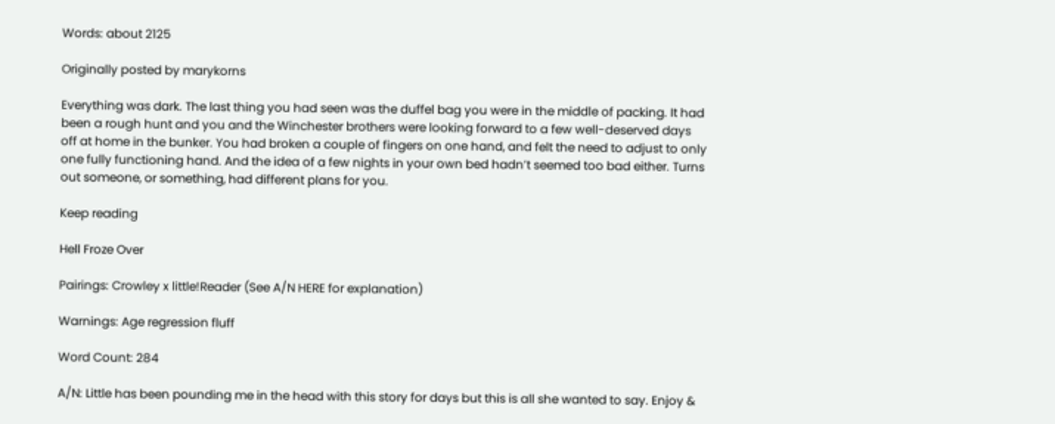Words: about 2125

Originally posted by marykorns

Everything was dark. The last thing you had seen was the duffel bag you were in the middle of packing. It had been a rough hunt and you and the Winchester brothers were looking forward to a few well-deserved days off at home in the bunker. You had broken a couple of fingers on one hand, and felt the need to adjust to only one fully functioning hand. And the idea of a few nights in your own bed hadn’t seemed too bad either. Turns out someone, or something, had different plans for you.

Keep reading

Hell Froze Over

Pairings: Crowley x little!Reader (See A/N HERE for explanation)

Warnings: Age regression fluff

Word Count: 284

A/N: Little has been pounding me in the head with this story for days but this is all she wanted to say. Enjoy &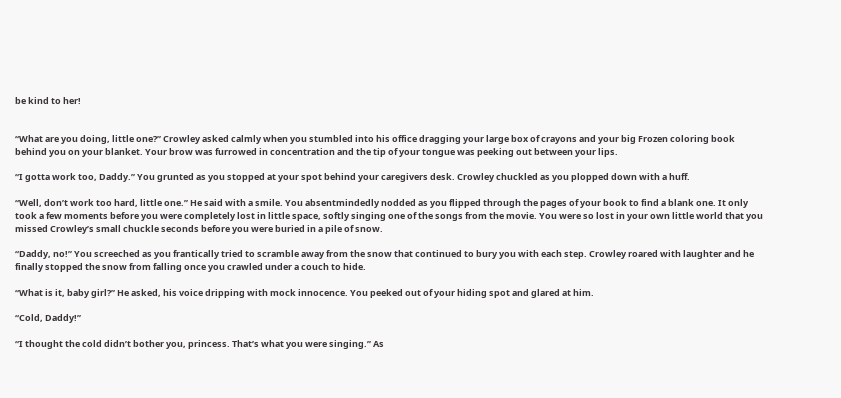be kind to her!


“What are you doing, little one?” Crowley asked calmly when you stumbled into his office dragging your large box of crayons and your big Frozen coloring book behind you on your blanket. Your brow was furrowed in concentration and the tip of your tongue was peeking out between your lips.

“I gotta work too, Daddy.” You grunted as you stopped at your spot behind your caregivers desk. Crowley chuckled as you plopped down with a huff.

“Well, don’t work too hard, little one.” He said with a smile. You absentmindedly nodded as you flipped through the pages of your book to find a blank one. It only took a few moments before you were completely lost in little space, softly singing one of the songs from the movie. You were so lost in your own little world that you missed Crowley’s small chuckle seconds before you were buried in a pile of snow.

“Daddy, no!” You screeched as you frantically tried to scramble away from the snow that continued to bury you with each step. Crowley roared with laughter and he finally stopped the snow from falling once you crawled under a couch to hide.

“What is it, baby girl?” He asked, his voice dripping with mock innocence. You peeked out of your hiding spot and glared at him.

“Cold, Daddy!”

“I thought the cold didn’t bother you, princess. That’s what you were singing.” As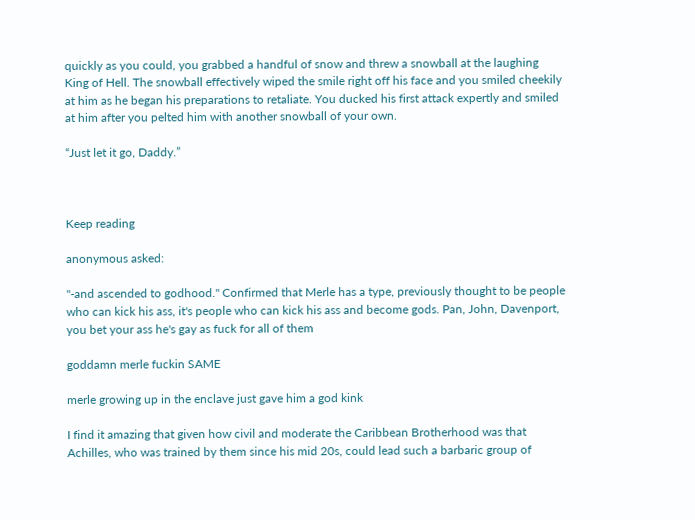quickly as you could, you grabbed a handful of snow and threw a snowball at the laughing King of Hell. The snowball effectively wiped the smile right off his face and you smiled cheekily at him as he began his preparations to retaliate. You ducked his first attack expertly and smiled at him after you pelted him with another snowball of your own.

“Just let it go, Daddy.”



Keep reading

anonymous asked:

"-and ascended to godhood." Confirmed that Merle has a type, previously thought to be people who can kick his ass, it's people who can kick his ass and become gods. Pan, John, Davenport, you bet your ass he's gay as fuck for all of them

goddamn merle fuckin SAME

merle growing up in the enclave just gave him a god kink

I find it amazing that given how civil and moderate the Caribbean Brotherhood was that Achilles, who was trained by them since his mid 20s, could lead such a barbaric group of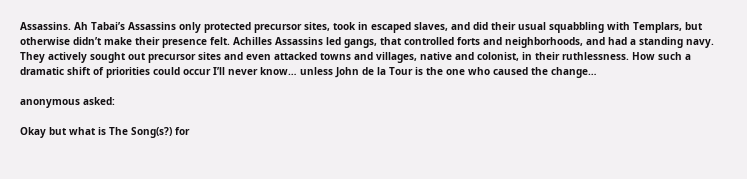Assassins. Ah Tabai’s Assassins only protected precursor sites, took in escaped slaves, and did their usual squabbling with Templars, but otherwise didn’t make their presence felt. Achilles Assassins led gangs, that controlled forts and neighborhoods, and had a standing navy. They actively sought out precursor sites and even attacked towns and villages, native and colonist, in their ruthlessness. How such a dramatic shift of priorities could occur I’ll never know… unless John de la Tour is the one who caused the change…

anonymous asked:

Okay but what is The Song(s?) for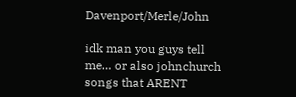Davenport/Merle/John

idk man you guys tell me… or also johnchurch songs that ARENT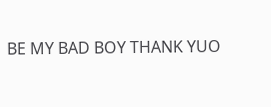BE MY BAD BOY THANK YUO